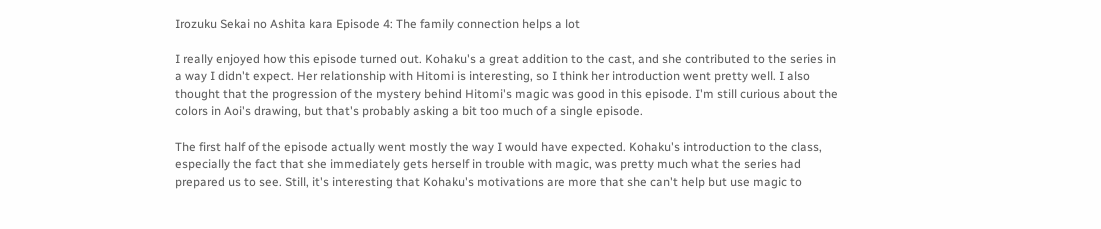Irozuku Sekai no Ashita kara Episode 4: The family connection helps a lot

I really enjoyed how this episode turned out. Kohaku's a great addition to the cast, and she contributed to the series in a way I didn't expect. Her relationship with Hitomi is interesting, so I think her introduction went pretty well. I also thought that the progression of the mystery behind Hitomi's magic was good in this episode. I'm still curious about the colors in Aoi's drawing, but that's probably asking a bit too much of a single episode.

The first half of the episode actually went mostly the way I would have expected. Kohaku's introduction to the class, especially the fact that she immediately gets herself in trouble with magic, was pretty much what the series had prepared us to see. Still, it's interesting that Kohaku's motivations are more that she can't help but use magic to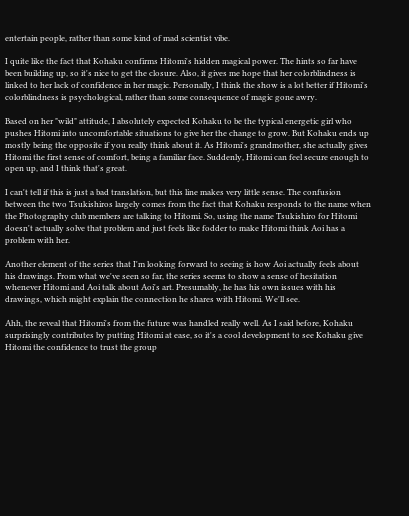entertain people, rather than some kind of mad scientist vibe.

I quite like the fact that Kohaku confirms Hitomi's hidden magical power. The hints so far have been building up, so it's nice to get the closure. Also, it gives me hope that her colorblindness is linked to her lack of confidence in her magic. Personally, I think the show is a lot better if Hitomi's colorblindness is psychological, rather than some consequence of magic gone awry.

Based on her "wild" attitude, I absolutely expected Kohaku to be the typical energetic girl who pushes Hitomi into uncomfortable situations to give her the change to grow. But Kohaku ends up mostly being the opposite if you really think about it. As Hitomi's grandmother, she actually gives Hitomi the first sense of comfort, being a familiar face. Suddenly, Hitomi can feel secure enough to open up, and I think that's great.

I can't tell if this is just a bad translation, but this line makes very little sense. The confusion between the two Tsukishiros largely comes from the fact that Kohaku responds to the name when the Photography club members are talking to Hitomi. So, using the name Tsukishiro for Hitomi doesn't actually solve that problem and just feels like fodder to make Hitomi think Aoi has a problem with her.

Another element of the series that I'm looking forward to seeing is how Aoi actually feels about his drawings. From what we've seen so far, the series seems to show a sense of hesitation whenever Hitomi and Aoi talk about Aoi's art. Presumably, he has his own issues with his drawings, which might explain the connection he shares with Hitomi. We'll see.

Ahh, the reveal that Hitomi's from the future was handled really well. As I said before, Kohaku surprisingly contributes by putting Hitomi at ease, so it's a cool development to see Kohaku give Hitomi the confidence to trust the group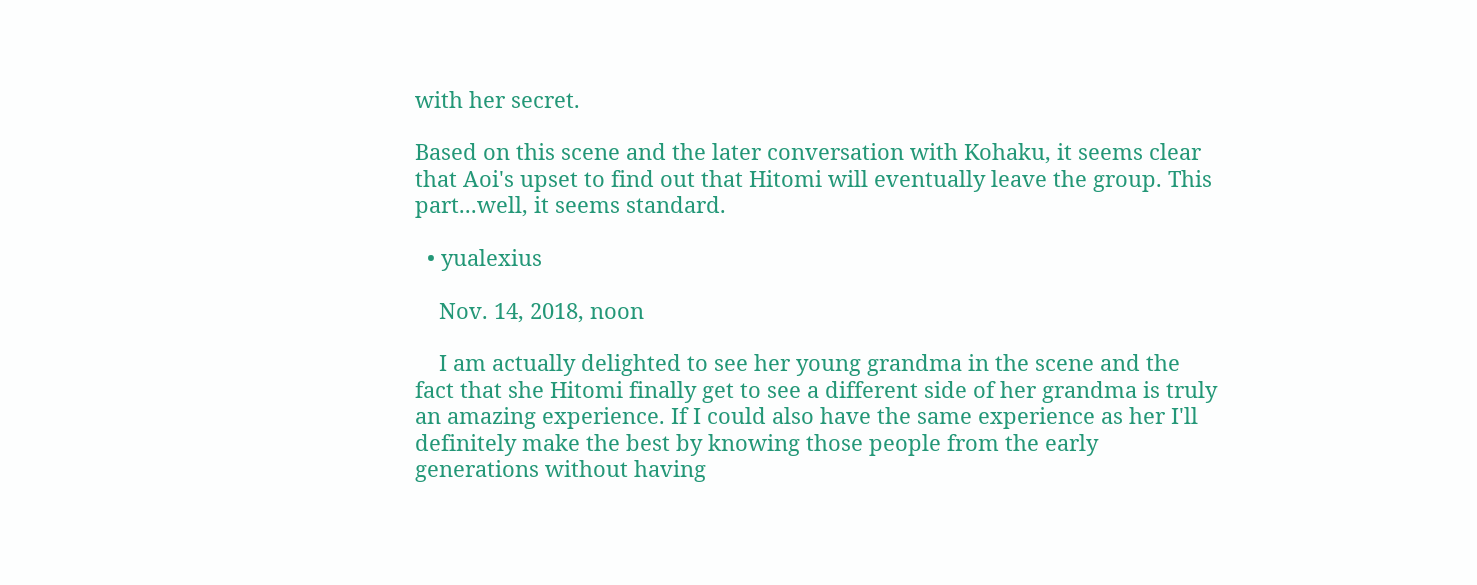with her secret.

Based on this scene and the later conversation with Kohaku, it seems clear that Aoi's upset to find out that Hitomi will eventually leave the group. This part...well, it seems standard.

  • yualexius

    Nov. 14, 2018, noon

    I am actually delighted to see her young grandma in the scene and the fact that she Hitomi finally get to see a different side of her grandma is truly an amazing experience. If I could also have the same experience as her I'll definitely make the best by knowing those people from the early generations without having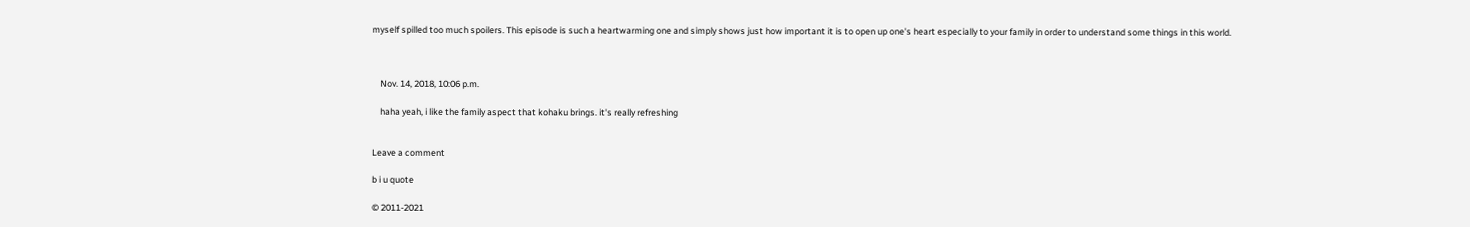myself spilled too much spoilers. This episode is such a heartwarming one and simply shows just how important it is to open up one's heart especially to your family in order to understand some things in this world.



    Nov. 14, 2018, 10:06 p.m.

    haha yeah, i like the family aspect that kohaku brings. it's really refreshing


Leave a comment

b i u quote

© 2011-2021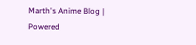Marth's Anime Blog | Powered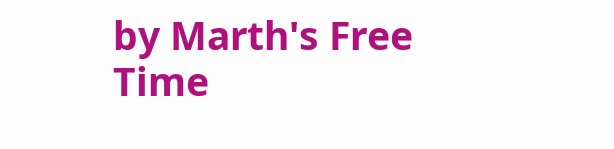by Marth's Free Time